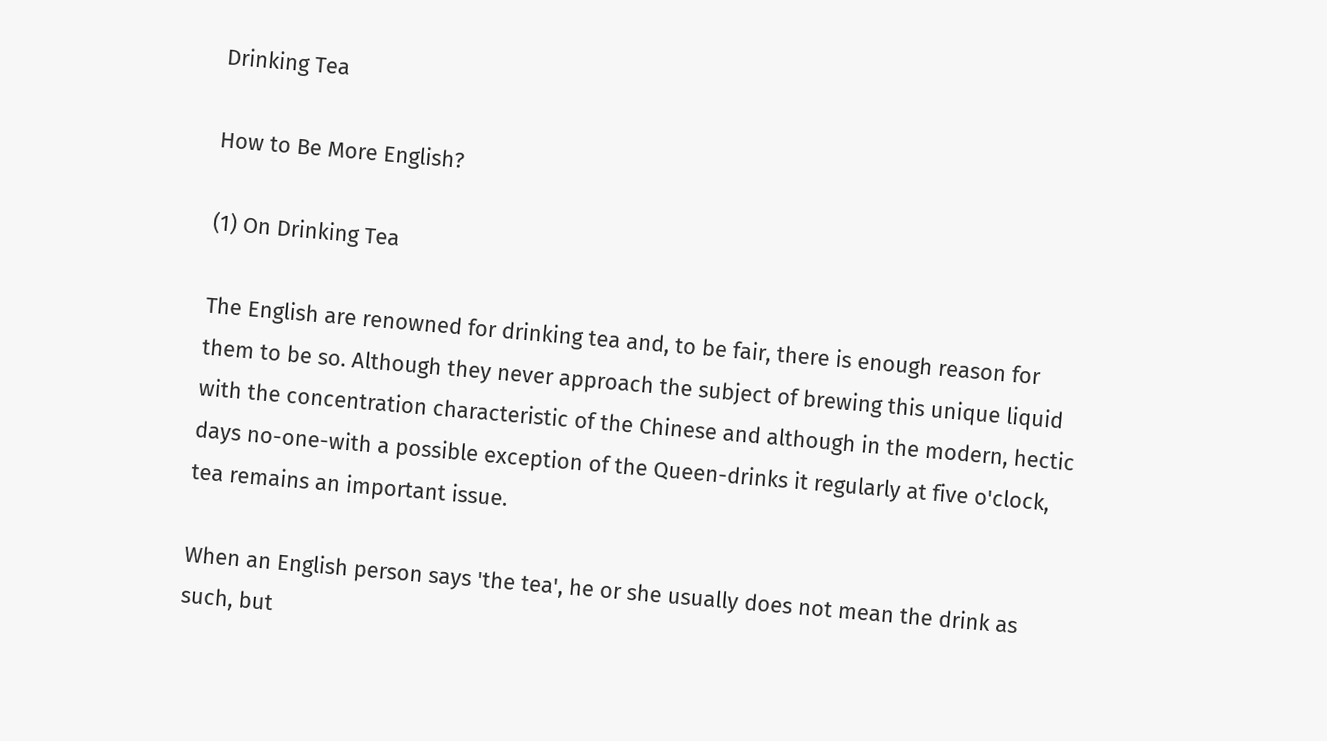Drinking Tea

How to Be More English?

(1) On Drinking Tea

The English are renowned for drinking tea and, to be fair, there is enough reason for them to be so. Although they never approach the subject of brewing this unique liquid with the concentration characteristic of the Chinese and although in the modern, hectic days no-one-with a possible exception of the Queen-drinks it regularly at five o'clock, tea remains an important issue.

When an English person says 'the tea', he or she usually does not mean the drink as such, but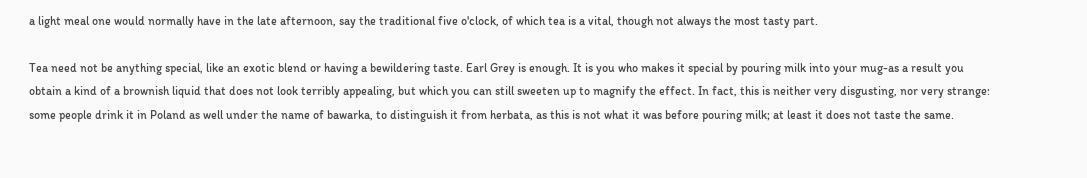a light meal one would normally have in the late afternoon, say the traditional five o'clock, of which tea is a vital, though not always the most tasty part.

Tea need not be anything special, like an exotic blend or having a bewildering taste. Earl Grey is enough. It is you who makes it special by pouring milk into your mug-as a result you obtain a kind of a brownish liquid that does not look terribly appealing, but which you can still sweeten up to magnify the effect. In fact, this is neither very disgusting, nor very strange: some people drink it in Poland as well under the name of bawarka, to distinguish it from herbata, as this is not what it was before pouring milk; at least it does not taste the same.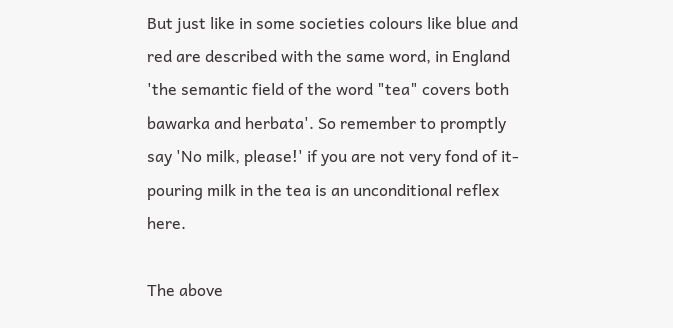But just like in some societies colours like blue and red are described with the same word, in England 'the semantic field of the word "tea" covers both bawarka and herbata'. So remember to promptly say 'No milk, please!' if you are not very fond of it-pouring milk in the tea is an unconditional reflex here.

The above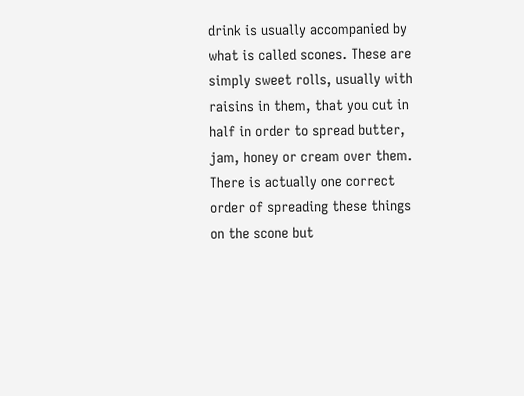drink is usually accompanied by what is called scones. These are simply sweet rolls, usually with raisins in them, that you cut in half in order to spread butter, jam, honey or cream over them. There is actually one correct order of spreading these things on the scone but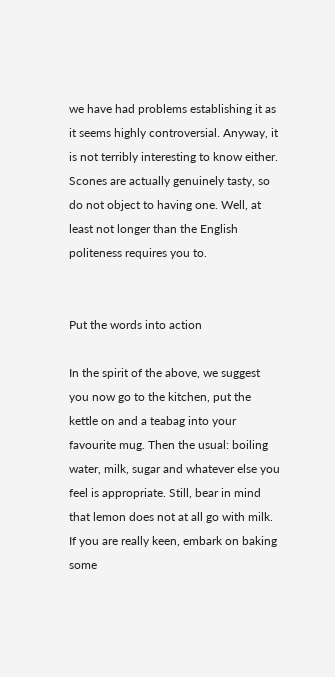we have had problems establishing it as it seems highly controversial. Anyway, it is not terribly interesting to know either. Scones are actually genuinely tasty, so do not object to having one. Well, at least not longer than the English politeness requires you to.


Put the words into action

In the spirit of the above, we suggest you now go to the kitchen, put the kettle on and a teabag into your favourite mug. Then the usual: boiling water, milk, sugar and whatever else you feel is appropriate. Still, bear in mind that lemon does not at all go with milk. If you are really keen, embark on baking some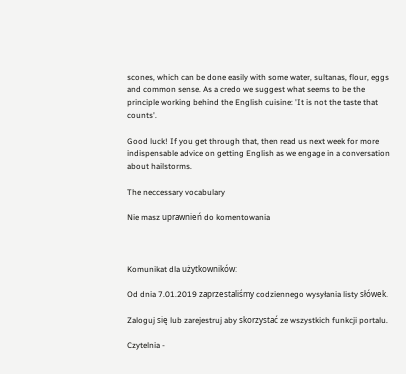scones, which can be done easily with some water, sultanas, flour, eggs and common sense. As a credo we suggest what seems to be the principle working behind the English cuisine: 'It is not the taste that counts'.

Good luck! If you get through that, then read us next week for more indispensable advice on getting English as we engage in a conversation about hailstorms.

The neccessary vocabulary

Nie masz uprawnień do komentowania



Komunikat dla użytkowników:

Od dnia 7.01.2019 zaprzestaliśmy codziennego wysyłania listy słówek.

Zaloguj się lub zarejestruj aby skorzystać ze wszystkich funkcji portalu.

Czytelnia -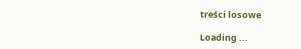treści losowe

Loading ...